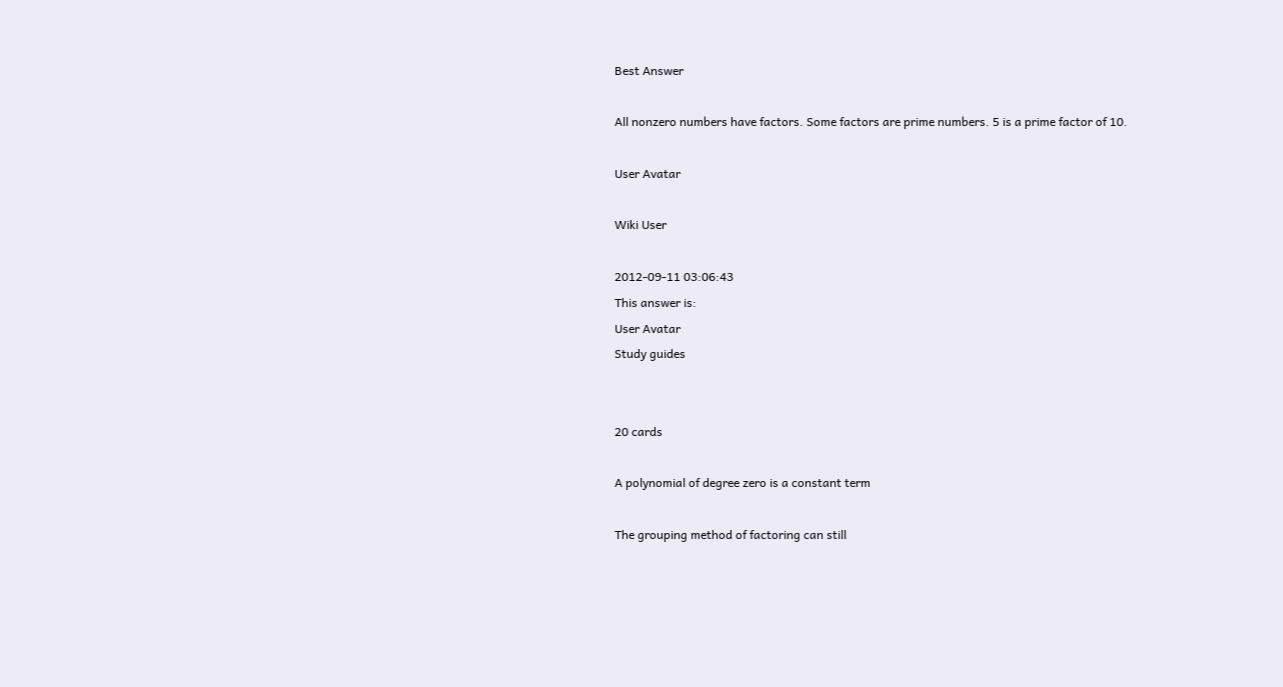Best Answer

All nonzero numbers have factors. Some factors are prime numbers. 5 is a prime factor of 10.

User Avatar

Wiki User

2012-09-11 03:06:43
This answer is:
User Avatar
Study guides


20 cards

A polynomial of degree zero is a constant term

The grouping method of factoring can still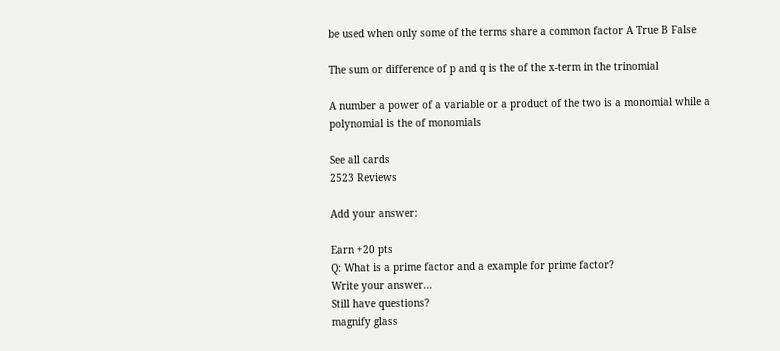be used when only some of the terms share a common factor A True B False

The sum or difference of p and q is the of the x-term in the trinomial

A number a power of a variable or a product of the two is a monomial while a polynomial is the of monomials

See all cards
2523 Reviews

Add your answer:

Earn +20 pts
Q: What is a prime factor and a example for prime factor?
Write your answer...
Still have questions?
magnify glass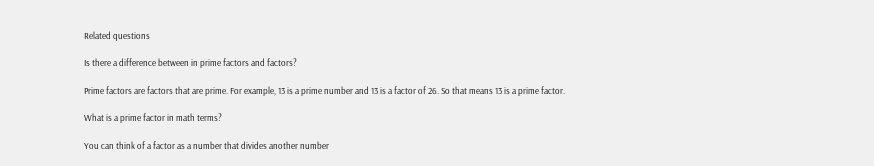Related questions

Is there a difference between in prime factors and factors?

Prime factors are factors that are prime. For example, 13 is a prime number and 13 is a factor of 26. So that means 13 is a prime factor.

What is a prime factor in math terms?

You can think of a factor as a number that divides another number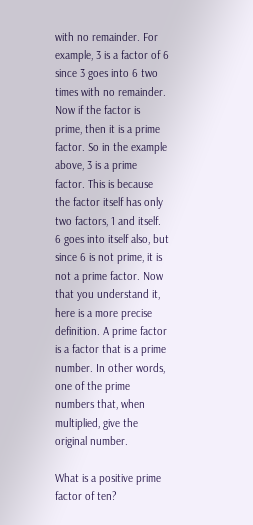with no remainder. For example, 3 is a factor of 6 since 3 goes into 6 two times with no remainder. Now if the factor is prime, then it is a prime factor. So in the example above, 3 is a prime factor. This is because the factor itself has only two factors, 1 and itself. 6 goes into itself also, but since 6 is not prime, it is not a prime factor. Now that you understand it, here is a more precise definition. A prime factor is a factor that is a prime number. In other words, one of the prime numbers that, when multiplied, give the original number.

What is a positive prime factor of ten?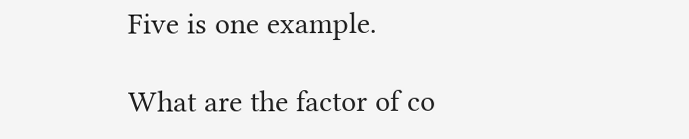Five is one example.

What are the factor of co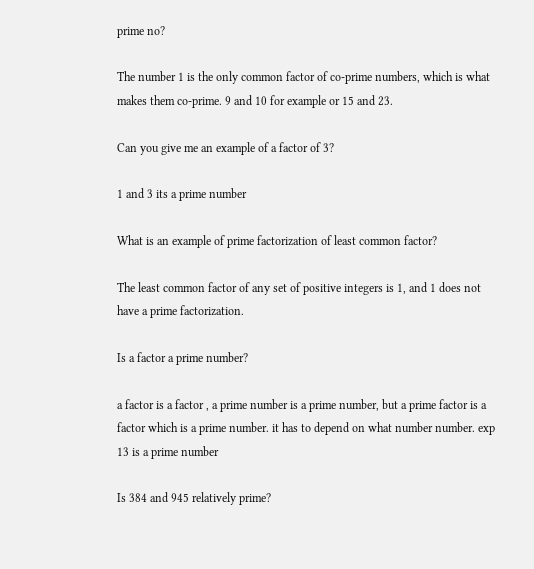prime no?

The number 1 is the only common factor of co-prime numbers, which is what makes them co-prime. 9 and 10 for example or 15 and 23.

Can you give me an example of a factor of 3?

1 and 3 its a prime number

What is an example of prime factorization of least common factor?

The least common factor of any set of positive integers is 1, and 1 does not have a prime factorization.

Is a factor a prime number?

a factor is a factor , a prime number is a prime number, but a prime factor is a factor which is a prime number. it has to depend on what number number. exp 13 is a prime number

Is 384 and 945 relatively prime?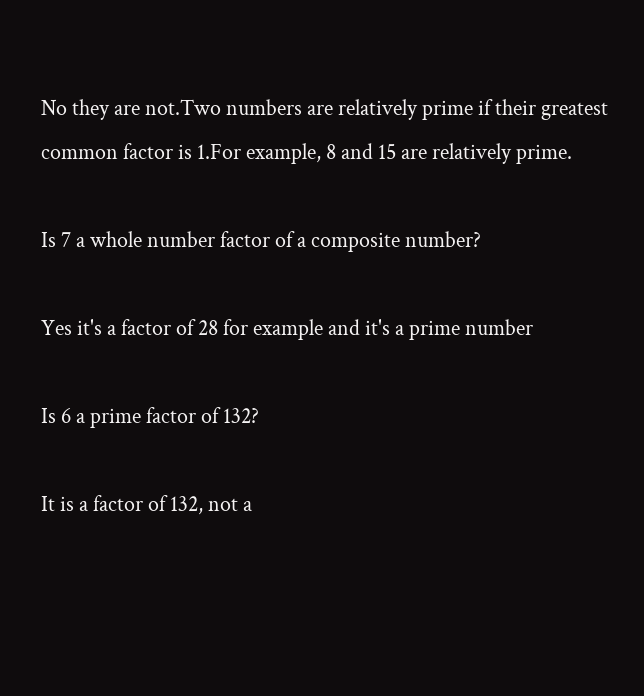No they are not.Two numbers are relatively prime if their greatest common factor is 1.For example, 8 and 15 are relatively prime.

Is 7 a whole number factor of a composite number?

Yes it's a factor of 28 for example and it's a prime number

Is 6 a prime factor of 132?

It is a factor of 132, not a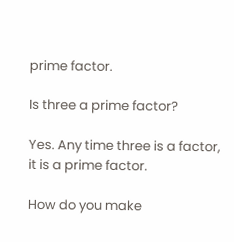prime factor.

Is three a prime factor?

Yes. Any time three is a factor, it is a prime factor.

How do you make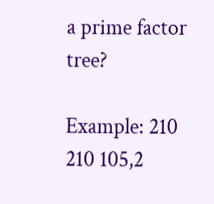a prime factor tree?

Example: 210 210 105,2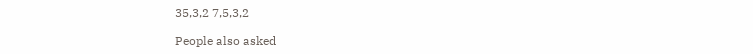35,3,2 7,5,3,2

People also asked